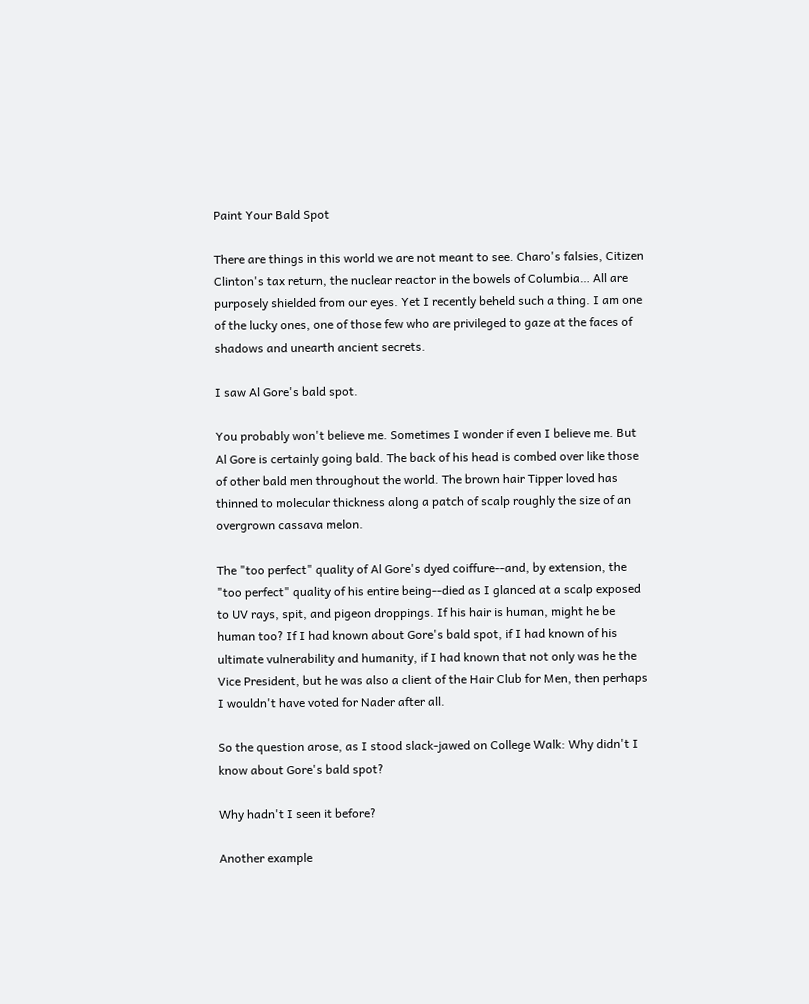Paint Your Bald Spot

There are things in this world we are not meant to see. Charo's falsies, Citizen Clinton's tax return, the nuclear reactor in the bowels of Columbia… All are purposely shielded from our eyes. Yet I recently beheld such a thing. I am one of the lucky ones, one of those few who are privileged to gaze at the faces of shadows and unearth ancient secrets.

I saw Al Gore's bald spot.

You probably won't believe me. Sometimes I wonder if even I believe me. But Al Gore is certainly going bald. The back of his head is combed over like those of other bald men throughout the world. The brown hair Tipper loved has thinned to molecular thickness along a patch of scalp roughly the size of an overgrown cassava melon.

The "too perfect" quality of Al Gore's dyed coiffure--and, by extension, the "too perfect" quality of his entire being--died as I glanced at a scalp exposed to UV rays, spit, and pigeon droppings. If his hair is human, might he be human too? If I had known about Gore's bald spot, if I had known of his ultimate vulnerability and humanity, if I had known that not only was he the Vice President, but he was also a client of the Hair Club for Men, then perhaps I wouldn't have voted for Nader after all.

So the question arose, as I stood slack-jawed on College Walk: Why didn't I know about Gore's bald spot?

Why hadn't I seen it before?

Another example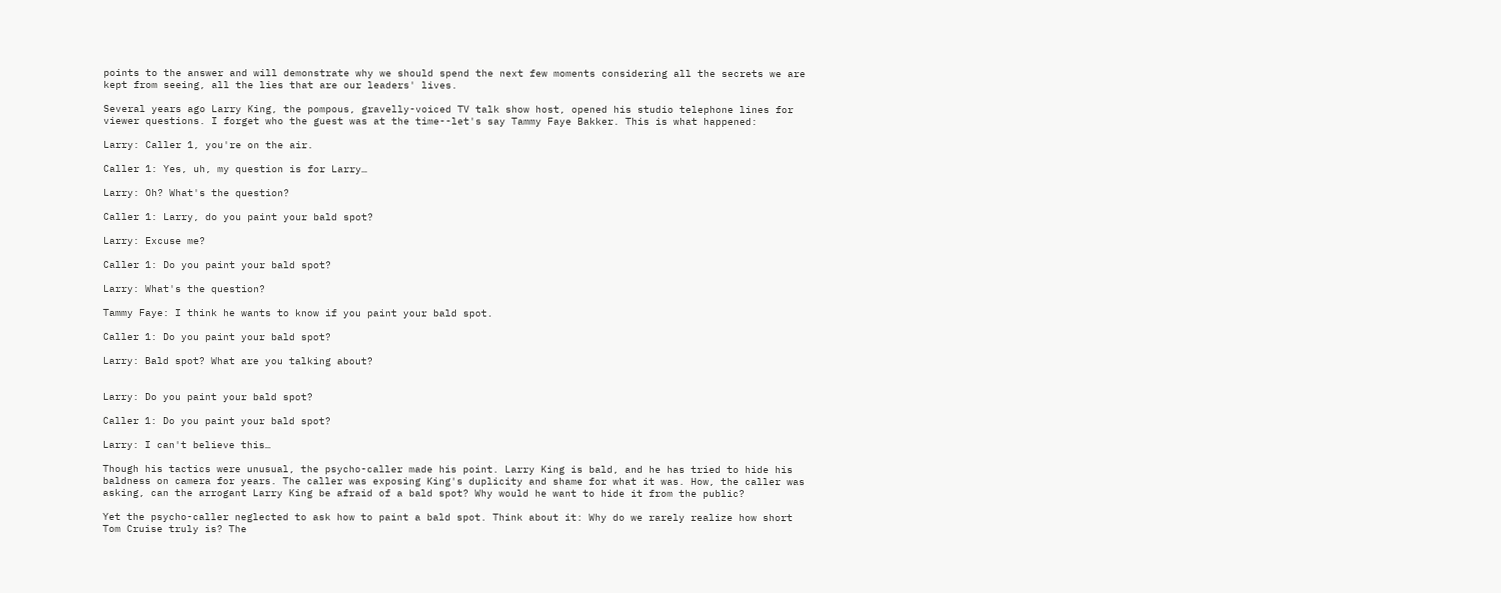points to the answer and will demonstrate why we should spend the next few moments considering all the secrets we are kept from seeing, all the lies that are our leaders' lives.

Several years ago Larry King, the pompous, gravelly-voiced TV talk show host, opened his studio telephone lines for viewer questions. I forget who the guest was at the time--let's say Tammy Faye Bakker. This is what happened:

Larry: Caller 1, you're on the air.

Caller 1: Yes, uh, my question is for Larry…

Larry: Oh? What's the question?

Caller 1: Larry, do you paint your bald spot?

Larry: Excuse me?

Caller 1: Do you paint your bald spot?

Larry: What's the question?

Tammy Faye: I think he wants to know if you paint your bald spot.

Caller 1: Do you paint your bald spot?

Larry: Bald spot? What are you talking about?


Larry: Do you paint your bald spot?

Caller 1: Do you paint your bald spot?

Larry: I can't believe this…

Though his tactics were unusual, the psycho-caller made his point. Larry King is bald, and he has tried to hide his baldness on camera for years. The caller was exposing King's duplicity and shame for what it was. How, the caller was asking, can the arrogant Larry King be afraid of a bald spot? Why would he want to hide it from the public?

Yet the psycho-caller neglected to ask how to paint a bald spot. Think about it: Why do we rarely realize how short Tom Cruise truly is? The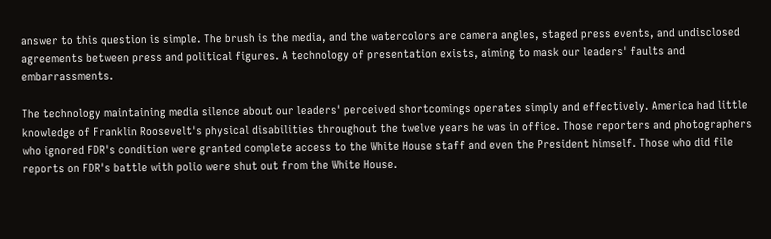answer to this question is simple. The brush is the media, and the watercolors are camera angles, staged press events, and undisclosed agreements between press and political figures. A technology of presentation exists, aiming to mask our leaders' faults and embarrassments.

The technology maintaining media silence about our leaders' perceived shortcomings operates simply and effectively. America had little knowledge of Franklin Roosevelt's physical disabilities throughout the twelve years he was in office. Those reporters and photographers who ignored FDR's condition were granted complete access to the White House staff and even the President himself. Those who did file reports on FDR's battle with polio were shut out from the White House.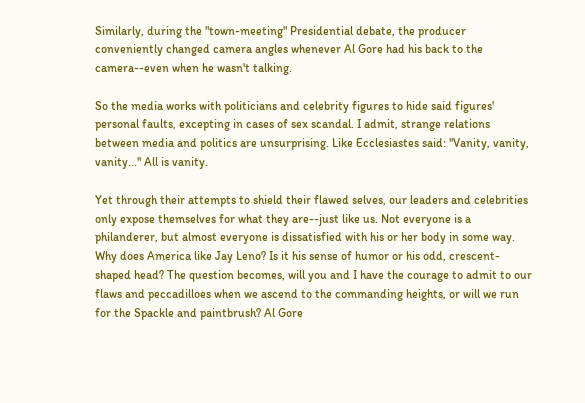Similarly, during the "town-meeting" Presidential debate, the producer conveniently changed camera angles whenever Al Gore had his back to the camera--even when he wasn't talking.

So the media works with politicians and celebrity figures to hide said figures' personal faults, excepting in cases of sex scandal. I admit, strange relations between media and politics are unsurprising. Like Ecclesiastes said: "Vanity, vanity, vanity..." All is vanity.

Yet through their attempts to shield their flawed selves, our leaders and celebrities only expose themselves for what they are--just like us. Not everyone is a philanderer, but almost everyone is dissatisfied with his or her body in some way. Why does America like Jay Leno? Is it his sense of humor or his odd, crescent-shaped head? The question becomes, will you and I have the courage to admit to our flaws and peccadilloes when we ascend to the commanding heights, or will we run for the Spackle and paintbrush? Al Gore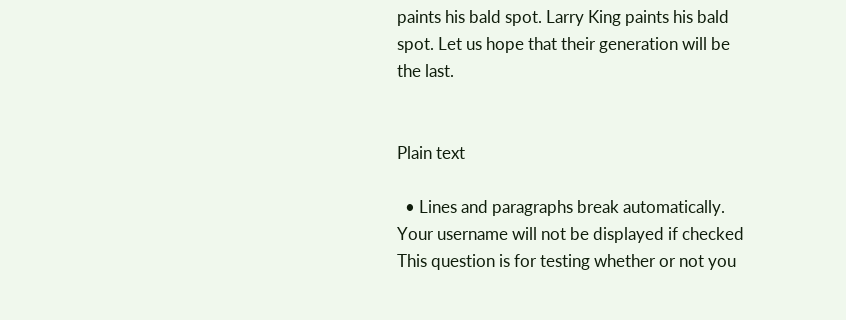paints his bald spot. Larry King paints his bald spot. Let us hope that their generation will be the last.


Plain text

  • Lines and paragraphs break automatically.
Your username will not be displayed if checked
This question is for testing whether or not you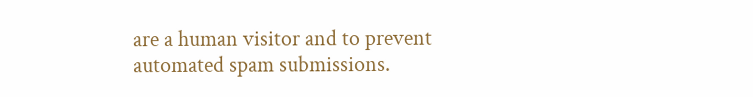are a human visitor and to prevent automated spam submissions.